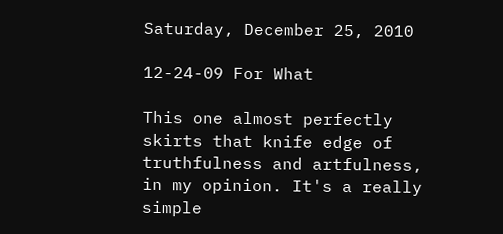Saturday, December 25, 2010

12-24-09 For What

This one almost perfectly skirts that knife edge of truthfulness and artfulness, in my opinion. It's a really simple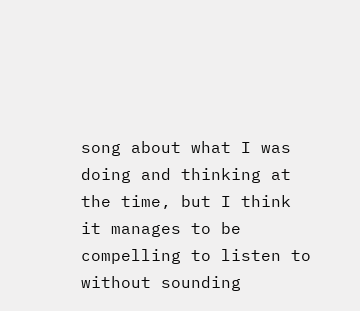song about what I was doing and thinking at the time, but I think it manages to be compelling to listen to without sounding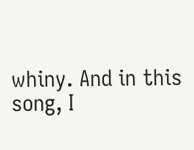whiny. And in this song, I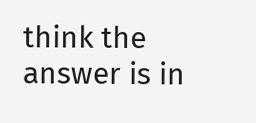think the answer is in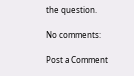the question.

No comments:

Post a Comment